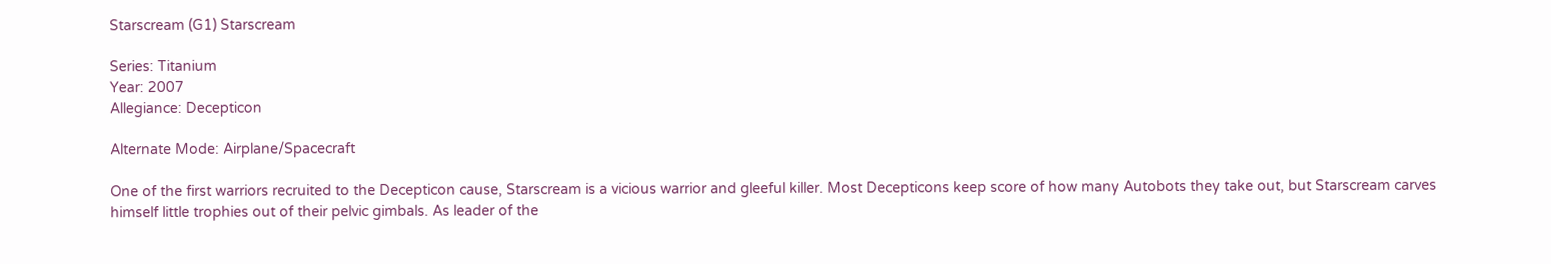Starscream (G1) Starscream

Series: Titanium
Year: 2007
Allegiance: Decepticon

Alternate Mode: Airplane/Spacecraft

One of the first warriors recruited to the Decepticon cause, Starscream is a vicious warrior and gleeful killer. Most Decepticons keep score of how many Autobots they take out, but Starscream carves himself little trophies out of their pelvic gimbals. As leader of the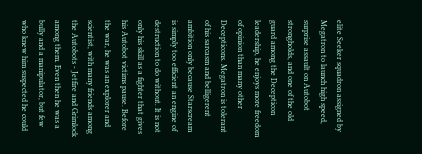elite Seeker squadron assigned by Megatron to launch high speed, surprise assault on Autobot strongholds, and one of the old guard among the Decepticon leadership, he enjoys more freedom of opinion than many other Decepticons. Megatron is tolerant of his sarcasm and belligerent ambition only because Starscream is simply too efficient an engine of destruction to do without. It is not only his skill as a fighter that gives his Autobot victims pause. Before the war, he was an explorer and scientist, with many friends among the Autobots - Jetfire and Grimlock among them. Even then he was a bully and a manipulator, but few who knew him suspected he could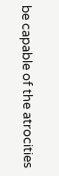be capable of the atrocities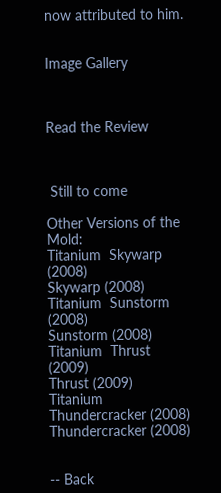now attributed to him.


Image Gallery



Read the Review



 Still to come

Other Versions of the Mold:
Titanium  Skywarp (2008)
Skywarp (2008)
Titanium  Sunstorm (2008)
Sunstorm (2008)
Titanium  Thrust (2009)
Thrust (2009)
Titanium  Thundercracker (2008)
Thundercracker (2008)


-- Back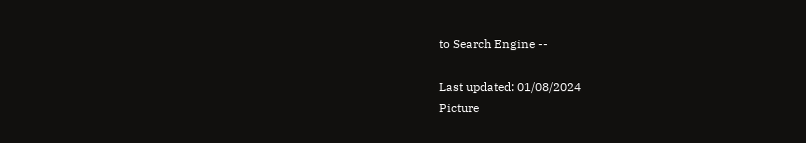to Search Engine --

Last updated: 01/08/2024
Picture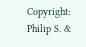Copyright: Philip S. &